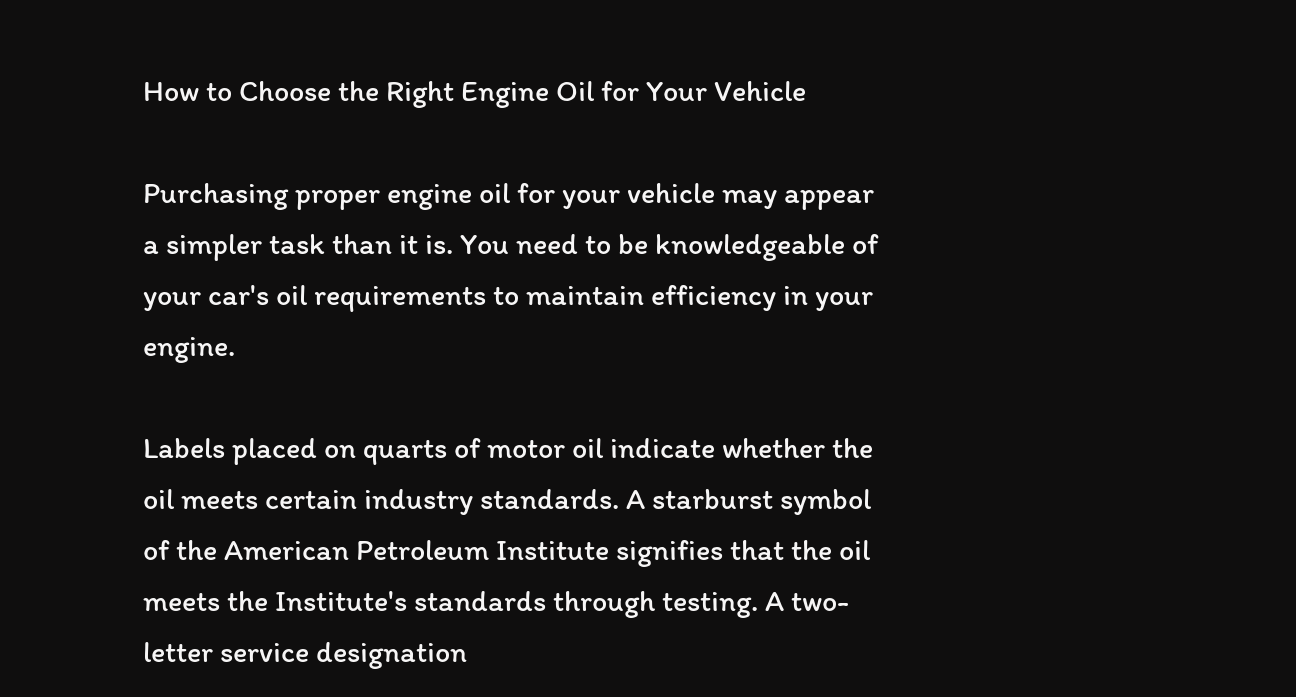How to Choose the Right Engine Oil for Your Vehicle

Purchasing proper engine oil for your vehicle may appear a simpler task than it is. You need to be knowledgeable of your car's oil requirements to maintain efficiency in your engine.

Labels placed on quarts of motor oil indicate whether the oil meets certain industry standards. A starburst symbol of the American Petroleum Institute signifies that the oil meets the Institute's standards through testing. A two-letter service designation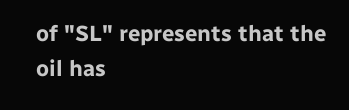of "SL" represents that the oil has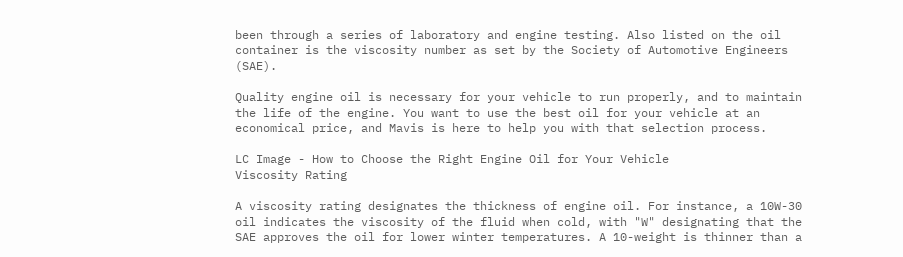been through a series of laboratory and engine testing. Also listed on the oil container is the viscosity number as set by the Society of Automotive Engineers (SAE).

Quality engine oil is necessary for your vehicle to run properly, and to maintain the life of the engine. You want to use the best oil for your vehicle at an economical price, and Mavis is here to help you with that selection process.

LC Image - How to Choose the Right Engine Oil for Your Vehicle
Viscosity Rating

A viscosity rating designates the thickness of engine oil. For instance, a 10W-30 oil indicates the viscosity of the fluid when cold, with "W" designating that the SAE approves the oil for lower winter temperatures. A 10-weight is thinner than a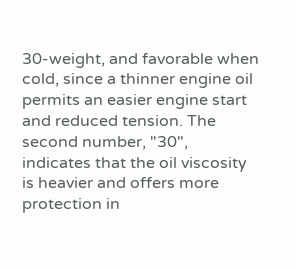30-weight, and favorable when cold, since a thinner engine oil permits an easier engine start and reduced tension. The second number, "30", indicates that the oil viscosity is heavier and offers more protection in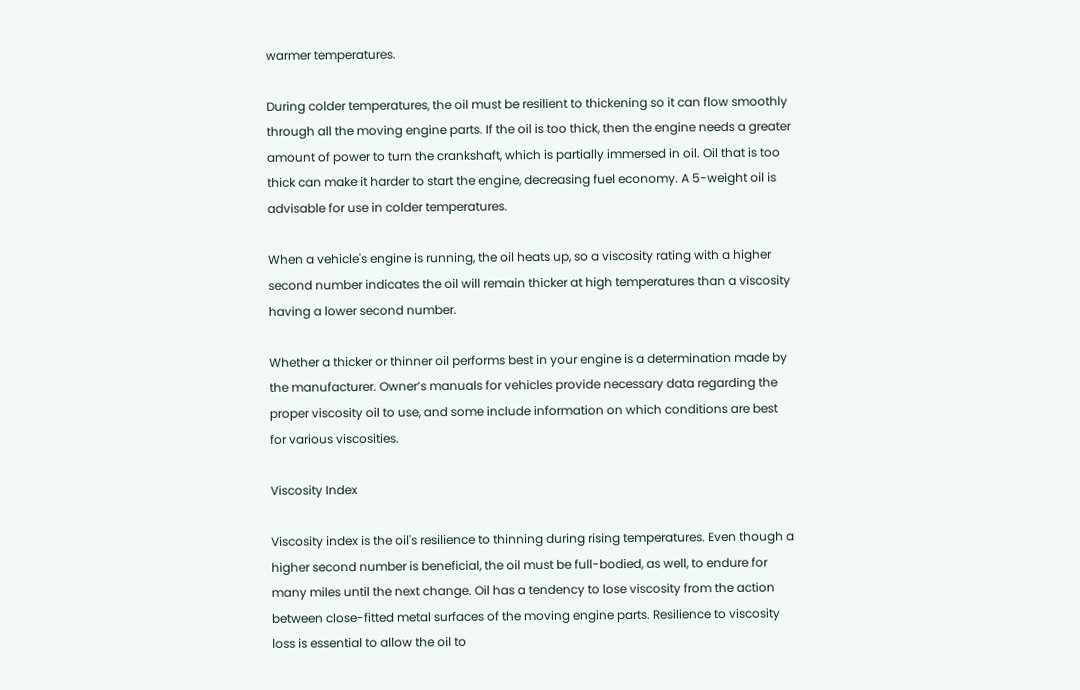warmer temperatures.

During colder temperatures, the oil must be resilient to thickening so it can flow smoothly through all the moving engine parts. If the oil is too thick, then the engine needs a greater amount of power to turn the crankshaft, which is partially immersed in oil. Oil that is too thick can make it harder to start the engine, decreasing fuel economy. A 5-weight oil is advisable for use in colder temperatures.

When a vehicle's engine is running, the oil heats up, so a viscosity rating with a higher second number indicates the oil will remain thicker at high temperatures than a viscosity having a lower second number.

Whether a thicker or thinner oil performs best in your engine is a determination made by the manufacturer. Owner’s manuals for vehicles provide necessary data regarding the proper viscosity oil to use, and some include information on which conditions are best for various viscosities.

Viscosity Index

Viscosity index is the oil's resilience to thinning during rising temperatures. Even though a higher second number is beneficial, the oil must be full-bodied, as well, to endure for many miles until the next change. Oil has a tendency to lose viscosity from the action between close-fitted metal surfaces of the moving engine parts. Resilience to viscosity loss is essential to allow the oil to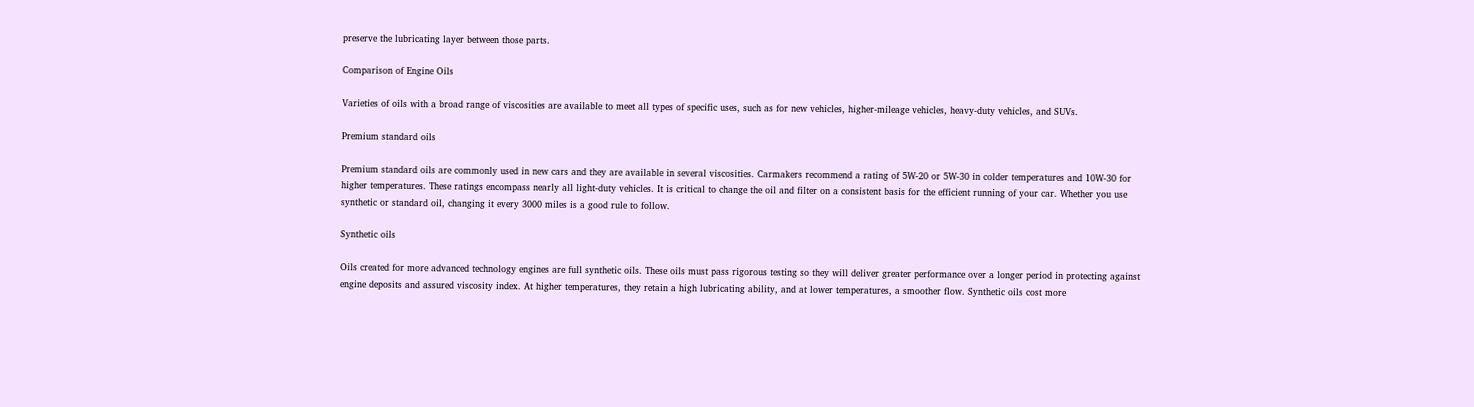preserve the lubricating layer between those parts.

Comparison of Engine Oils

Varieties of oils with a broad range of viscosities are available to meet all types of specific uses, such as for new vehicles, higher-mileage vehicles, heavy-duty vehicles, and SUVs.

Premium standard oils

Premium standard oils are commonly used in new cars and they are available in several viscosities. Carmakers recommend a rating of 5W-20 or 5W-30 in colder temperatures and 10W-30 for higher temperatures. These ratings encompass nearly all light-duty vehicles. It is critical to change the oil and filter on a consistent basis for the efficient running of your car. Whether you use synthetic or standard oil, changing it every 3000 miles is a good rule to follow.

Synthetic oils

Oils created for more advanced technology engines are full synthetic oils. These oils must pass rigorous testing so they will deliver greater performance over a longer period in protecting against engine deposits and assured viscosity index. At higher temperatures, they retain a high lubricating ability, and at lower temperatures, a smoother flow. Synthetic oils cost more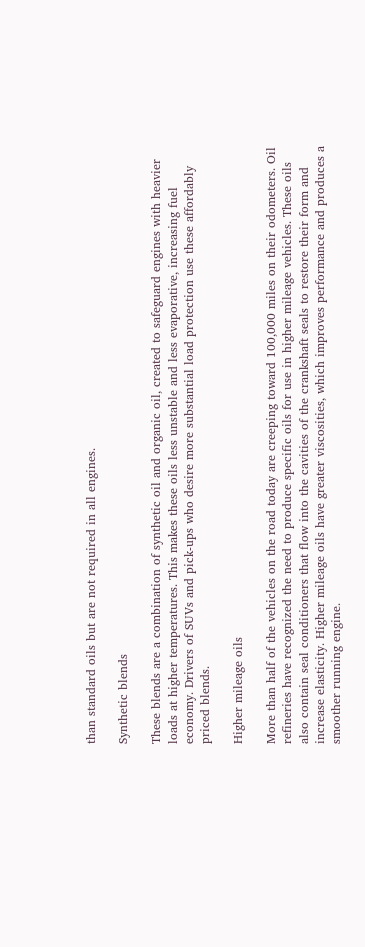than standard oils but are not required in all engines.

Synthetic blends

These blends are a combination of synthetic oil and organic oil, created to safeguard engines with heavier loads at higher temperatures. This makes these oils less unstable and less evaporative, increasing fuel economy. Drivers of SUVs and pick-ups who desire more substantial load protection use these affordably priced blends.

Higher mileage oils

More than half of the vehicles on the road today are creeping toward 100,000 miles on their odometers. Oil refineries have recognized the need to produce specific oils for use in higher mileage vehicles. These oils also contain seal conditioners that flow into the cavities of the crankshaft seals to restore their form and increase elasticity. Higher mileage oils have greater viscosities, which improves performance and produces a smoother running engine.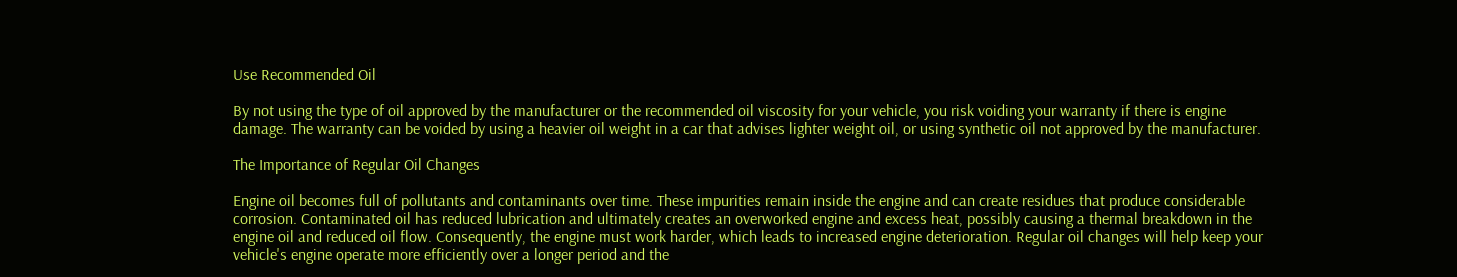Use Recommended Oil

By not using the type of oil approved by the manufacturer or the recommended oil viscosity for your vehicle, you risk voiding your warranty if there is engine damage. The warranty can be voided by using a heavier oil weight in a car that advises lighter weight oil, or using synthetic oil not approved by the manufacturer.

The Importance of Regular Oil Changes

Engine oil becomes full of pollutants and contaminants over time. These impurities remain inside the engine and can create residues that produce considerable corrosion. Contaminated oil has reduced lubrication and ultimately creates an overworked engine and excess heat, possibly causing a thermal breakdown in the engine oil and reduced oil flow. Consequently, the engine must work harder, which leads to increased engine deterioration. Regular oil changes will help keep your vehicle's engine operate more efficiently over a longer period and the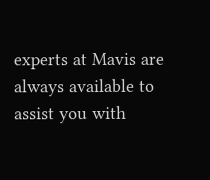experts at Mavis are always available to assist you with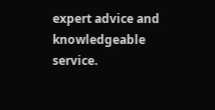expert advice and knowledgeable service.